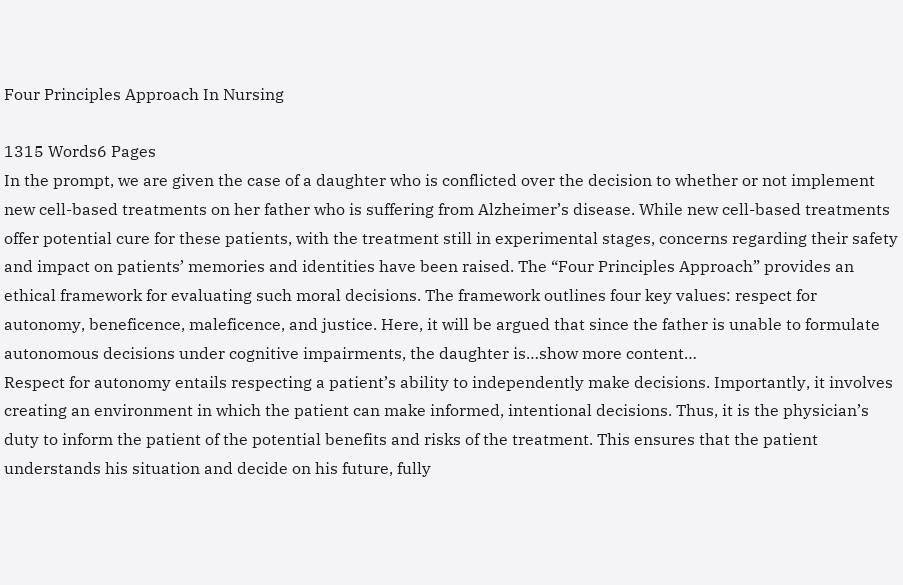Four Principles Approach In Nursing

1315 Words6 Pages
In the prompt, we are given the case of a daughter who is conflicted over the decision to whether or not implement new cell-based treatments on her father who is suffering from Alzheimer’s disease. While new cell-based treatments offer potential cure for these patients, with the treatment still in experimental stages, concerns regarding their safety and impact on patients’ memories and identities have been raised. The “Four Principles Approach” provides an ethical framework for evaluating such moral decisions. The framework outlines four key values: respect for autonomy, beneficence, maleficence, and justice. Here, it will be argued that since the father is unable to formulate autonomous decisions under cognitive impairments, the daughter is…show more content…
Respect for autonomy entails respecting a patient’s ability to independently make decisions. Importantly, it involves creating an environment in which the patient can make informed, intentional decisions. Thus, it is the physician’s duty to inform the patient of the potential benefits and risks of the treatment. This ensures that the patient understands his situation and decide on his future, fully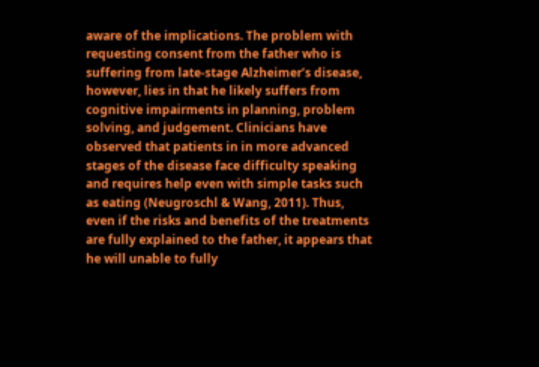aware of the implications. The problem with requesting consent from the father who is suffering from late-stage Alzheimer’s disease, however, lies in that he likely suffers from cognitive impairments in planning, problem solving, and judgement. Clinicians have observed that patients in in more advanced stages of the disease face difficulty speaking and requires help even with simple tasks such as eating (Neugroschl & Wang, 2011). Thus, even if the risks and benefits of the treatments are fully explained to the father, it appears that he will unable to fully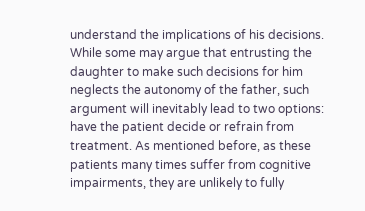understand the implications of his decisions. While some may argue that entrusting the daughter to make such decisions for him neglects the autonomy of the father, such argument will inevitably lead to two options: have the patient decide or refrain from treatment. As mentioned before, as these patients many times suffer from cognitive impairments, they are unlikely to fully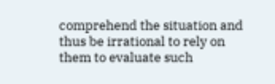comprehend the situation and thus be irrational to rely on them to evaluate such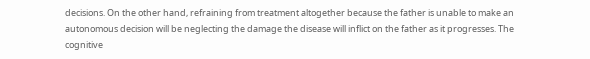decisions. On the other hand, refraining from treatment altogether because the father is unable to make an autonomous decision will be neglecting the damage the disease will inflict on the father as it progresses. The cognitive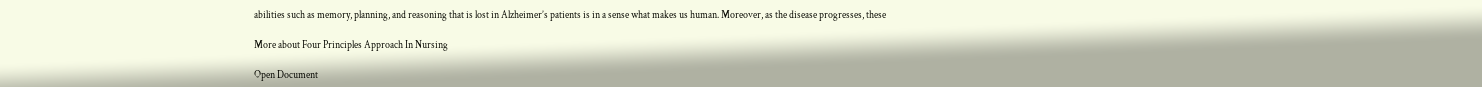abilities such as memory, planning, and reasoning that is lost in Alzheimer’s patients is in a sense what makes us human. Moreover, as the disease progresses, these

More about Four Principles Approach In Nursing

Open Document